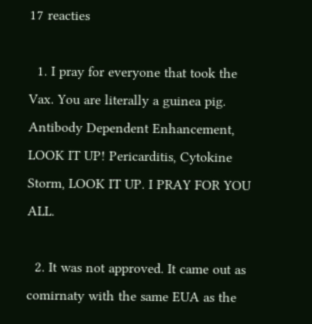17 reacties

  1. I pray for everyone that took the Vax. You are literally a guinea pig. Antibody Dependent Enhancement, LOOK IT UP! Pericarditis, Cytokine Storm, LOOK IT UP. I PRAY FOR YOU ALL.

  2. It was not approved. It came out as comirnaty with the same EUA as the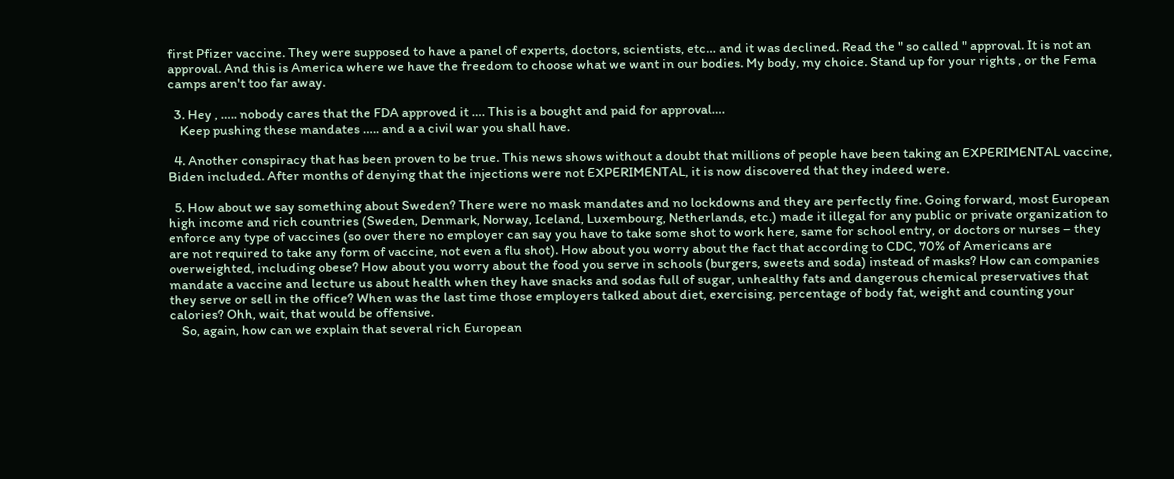first Pfizer vaccine. They were supposed to have a panel of experts, doctors, scientists, etc… and it was declined. Read the " so called " approval. It is not an approval. And this is America where we have the freedom to choose what we want in our bodies. My body, my choice. Stand up for your rights , or the Fema camps aren't too far away.

  3. Hey , ….. nobody cares that the FDA approved it …. This is a bought and paid for approval….
    Keep pushing these mandates ….. and a a civil war you shall have.

  4. Another conspiracy that has been proven to be true. This news shows without a doubt that millions of people have been taking an EXPERIMENTAL vaccine, Biden included. After months of denying that the injections were not EXPERIMENTAL, it is now discovered that they indeed were.

  5. How about we say something about Sweden? There were no mask mandates and no lockdowns and they are perfectly fine. Going forward, most European high income and rich countries (Sweden, Denmark, Norway, Iceland, Luxembourg, Netherlands, etc.) made it illegal for any public or private organization to enforce any type of vaccines (so over there no employer can say you have to take some shot to work here, same for school entry, or doctors or nurses – they are not required to take any form of vaccine, not even a flu shot). How about you worry about the fact that according to CDC, 70% of Americans are overweighted, including obese? How about you worry about the food you serve in schools (burgers, sweets and soda) instead of masks? How can companies mandate a vaccine and lecture us about health when they have snacks and sodas full of sugar, unhealthy fats and dangerous chemical preservatives that they serve or sell in the office? When was the last time those employers talked about diet, exercising, percentage of body fat, weight and counting your calories? Ohh, wait, that would be offensive.
    So, again, how can we explain that several rich European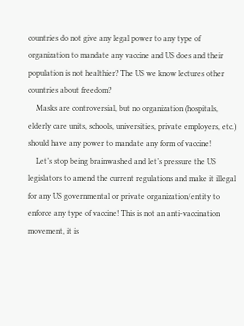countries do not give any legal power to any type of organization to mandate any vaccine and US does and their population is not healthier? The US we know lectures other countries about freedom?
    Masks are controversial, but no organization (hospitals, elderly care units, schools, universities, private employers, etc.) should have any power to mandate any form of vaccine!
    Let’s stop being brainwashed and let’s pressure the US legislators to amend the current regulations and make it illegal for any US governmental or private organization/entity to enforce any type of vaccine! This is not an anti-vaccination movement, it is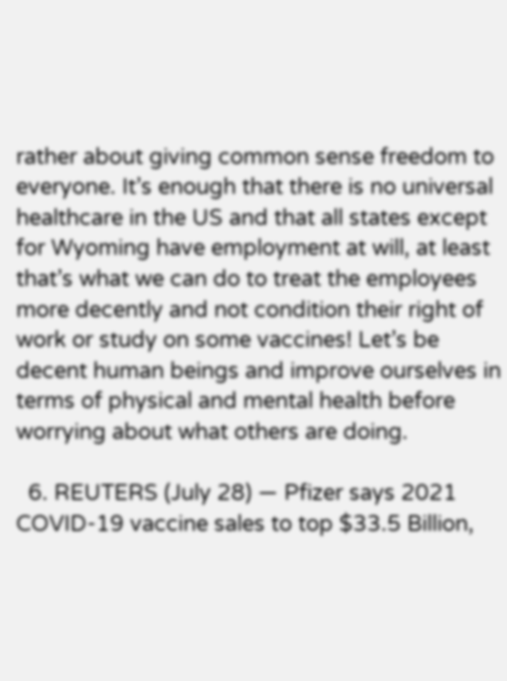rather about giving common sense freedom to everyone. It’s enough that there is no universal healthcare in the US and that all states except for Wyoming have employment at will, at least that’s what we can do to treat the employees more decently and not condition their right of work or study on some vaccines! Let’s be decent human beings and improve ourselves in terms of physical and mental health before worrying about what others are doing.

  6. REUTERS (July 28) — Pfizer says 2021 COVID-19 vaccine sales to top $33.5 Billion,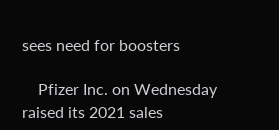sees need for boosters

    Pfizer Inc. on Wednesday raised its 2021 sales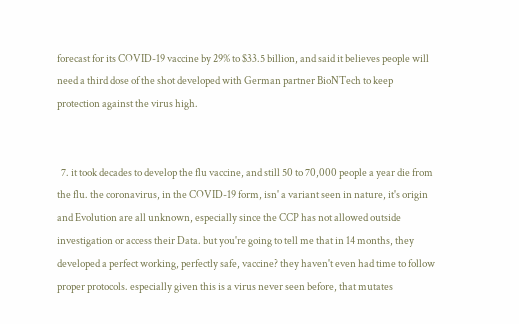forecast for its COVID-19 vaccine by 29% to $33.5 billion, and said it believes people will need a third dose of the shot developed with German partner BioNTech to keep protection against the virus high.


  7. it took decades to develop the flu vaccine, and still 50 to 70,000 people a year die from the flu. the coronavirus, in the COVID-19 form, isn' a variant seen in nature, it's origin and Evolution are all unknown, especially since the CCP has not allowed outside investigation or access their Data. but you're going to tell me that in 14 months, they developed a perfect working, perfectly safe, vaccine? they haven't even had time to follow proper protocols. especially given this is a virus never seen before, that mutates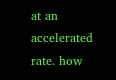at an accelerated rate. how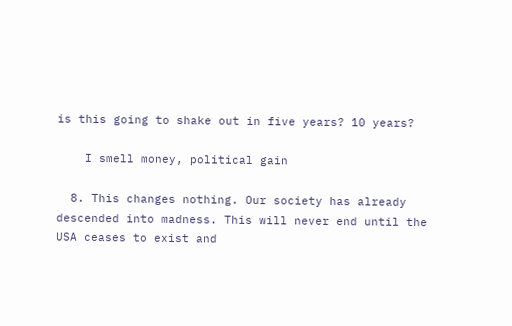is this going to shake out in five years? 10 years?

    I smell money, political gain

  8. This changes nothing. Our society has already descended into madness. This will never end until the USA ceases to exist and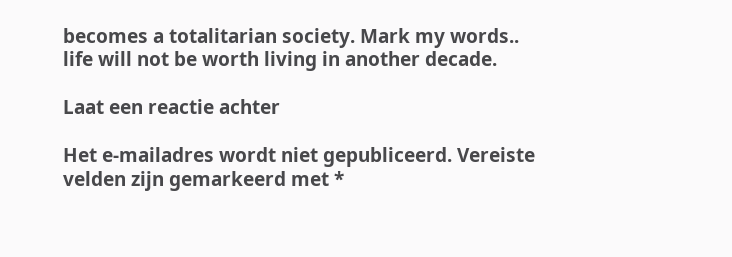becomes a totalitarian society. Mark my words.. life will not be worth living in another decade.

Laat een reactie achter

Het e-mailadres wordt niet gepubliceerd. Vereiste velden zijn gemarkeerd met *